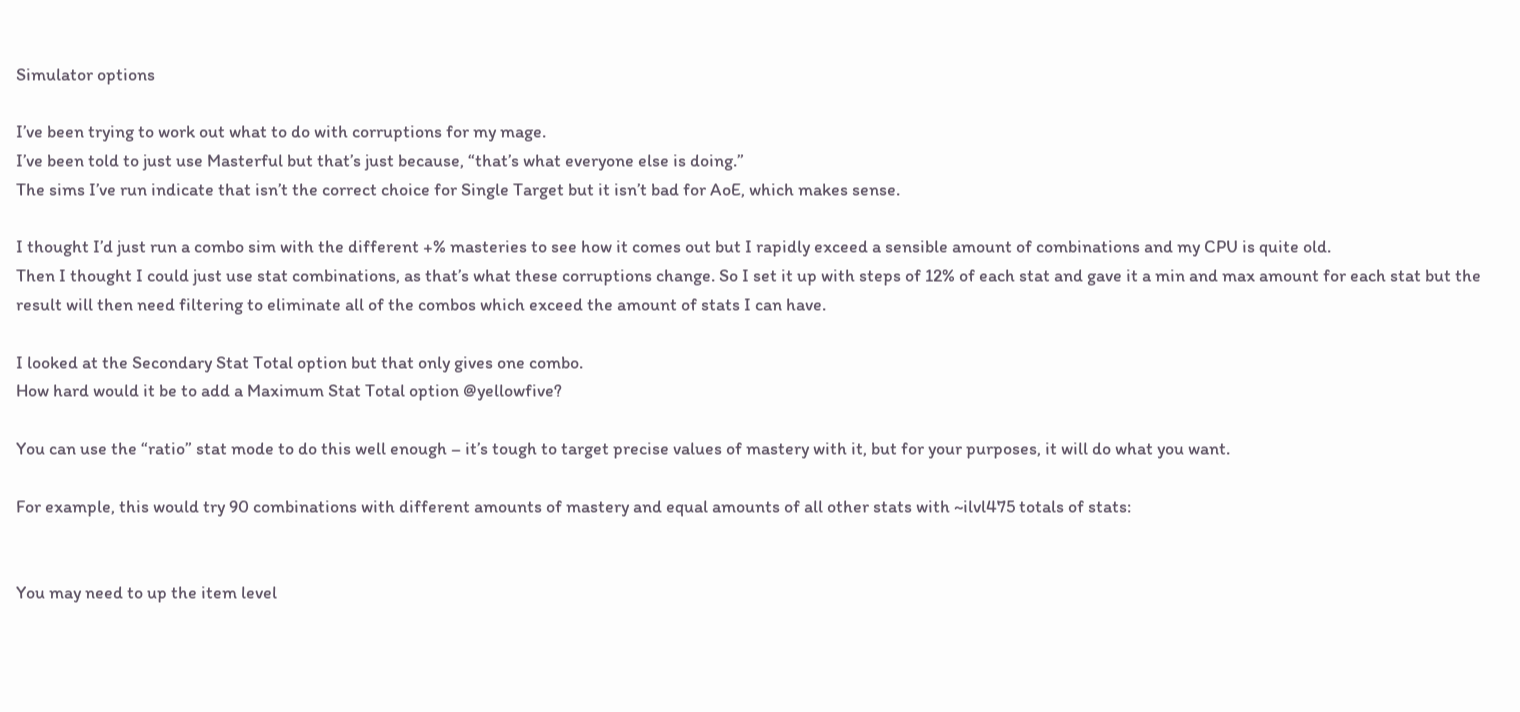Simulator options

I’ve been trying to work out what to do with corruptions for my mage.
I’ve been told to just use Masterful but that’s just because, “that’s what everyone else is doing.”
The sims I’ve run indicate that isn’t the correct choice for Single Target but it isn’t bad for AoE, which makes sense.

I thought I’d just run a combo sim with the different +% masteries to see how it comes out but I rapidly exceed a sensible amount of combinations and my CPU is quite old.
Then I thought I could just use stat combinations, as that’s what these corruptions change. So I set it up with steps of 12% of each stat and gave it a min and max amount for each stat but the result will then need filtering to eliminate all of the combos which exceed the amount of stats I can have.

I looked at the Secondary Stat Total option but that only gives one combo.
How hard would it be to add a Maximum Stat Total option @yellowfive?

You can use the “ratio” stat mode to do this well enough – it’s tough to target precise values of mastery with it, but for your purposes, it will do what you want.

For example, this would try 90 combinations with different amounts of mastery and equal amounts of all other stats with ~ilvl475 totals of stats:


You may need to up the item level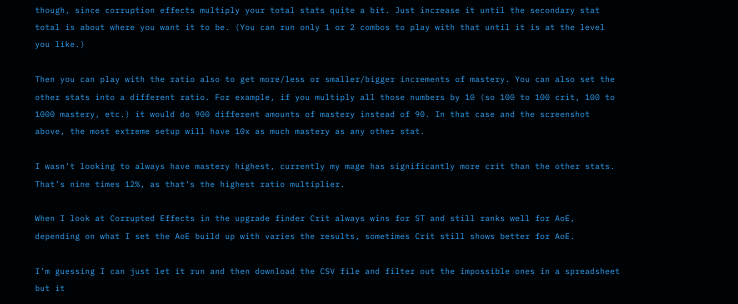though, since corruption effects multiply your total stats quite a bit. Just increase it until the secondary stat total is about where you want it to be. (You can run only 1 or 2 combos to play with that until it is at the level you like.)

Then you can play with the ratio also to get more/less or smaller/bigger increments of mastery. You can also set the other stats into a different ratio. For example, if you multiply all those numbers by 10 (so 100 to 100 crit, 100 to 1000 mastery, etc.) it would do 900 different amounts of mastery instead of 90. In that case and the screenshot above, the most extreme setup will have 10x as much mastery as any other stat.

I wasn’t looking to always have mastery highest, currently my mage has significantly more crit than the other stats.
That’s nine times 12%, as that’s the highest ratio multiplier.

When I look at Corrupted Effects in the upgrade finder Crit always wins for ST and still ranks well for AoE, depending on what I set the AoE build up with varies the results, sometimes Crit still shows better for AoE.

I’m guessing I can just let it run and then download the CSV file and filter out the impossible ones in a spreadsheet but it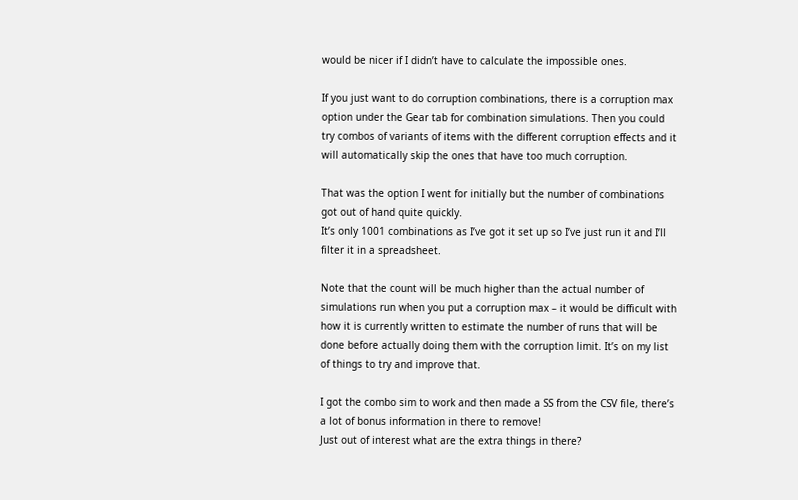would be nicer if I didn’t have to calculate the impossible ones.

If you just want to do corruption combinations, there is a corruption max option under the Gear tab for combination simulations. Then you could try combos of variants of items with the different corruption effects and it will automatically skip the ones that have too much corruption.

That was the option I went for initially but the number of combinations got out of hand quite quickly.
It’s only 1001 combinations as I’ve got it set up so I’ve just run it and I’ll filter it in a spreadsheet.

Note that the count will be much higher than the actual number of simulations run when you put a corruption max – it would be difficult with how it is currently written to estimate the number of runs that will be done before actually doing them with the corruption limit. It’s on my list of things to try and improve that.

I got the combo sim to work and then made a SS from the CSV file, there’s a lot of bonus information in there to remove!
Just out of interest what are the extra things in there?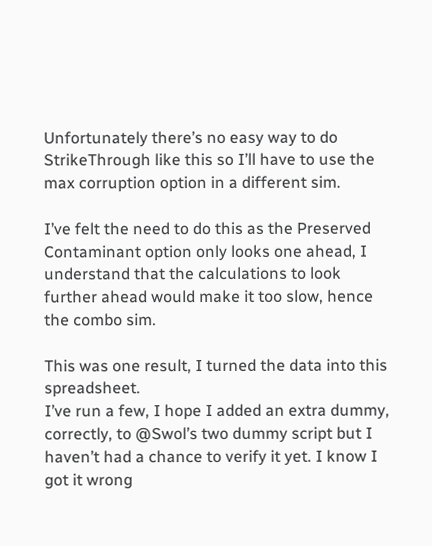Unfortunately there’s no easy way to do StrikeThrough like this so I’ll have to use the max corruption option in a different sim.

I’ve felt the need to do this as the Preserved Contaminant option only looks one ahead, I understand that the calculations to look further ahead would make it too slow, hence the combo sim.

This was one result, I turned the data into this spreadsheet.
I’ve run a few, I hope I added an extra dummy, correctly, to @Swol’s two dummy script but I haven’t had a chance to verify it yet. I know I got it wrong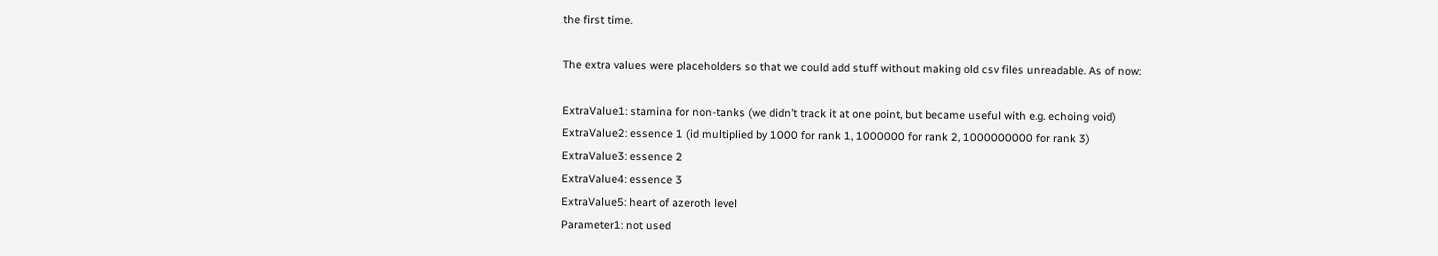the first time.

The extra values were placeholders so that we could add stuff without making old csv files unreadable. As of now:

ExtraValue1: stamina for non-tanks (we didn’t track it at one point, but became useful with e.g. echoing void)
ExtraValue2: essence 1 (id multiplied by 1000 for rank 1, 1000000 for rank 2, 1000000000 for rank 3)
ExtraValue3: essence 2
ExtraValue4: essence 3
ExtraValue5: heart of azeroth level
Parameter1: not used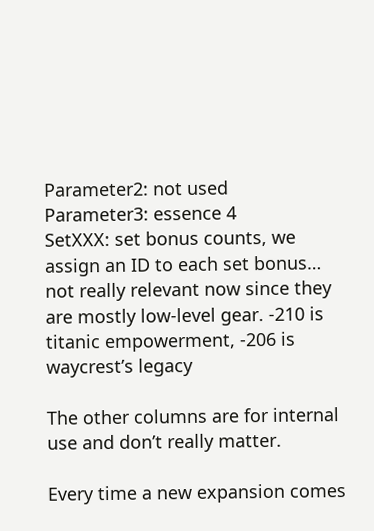Parameter2: not used
Parameter3: essence 4
SetXXX: set bonus counts, we assign an ID to each set bonus… not really relevant now since they are mostly low-level gear. -210 is titanic empowerment, -206 is waycrest’s legacy

The other columns are for internal use and don’t really matter.

Every time a new expansion comes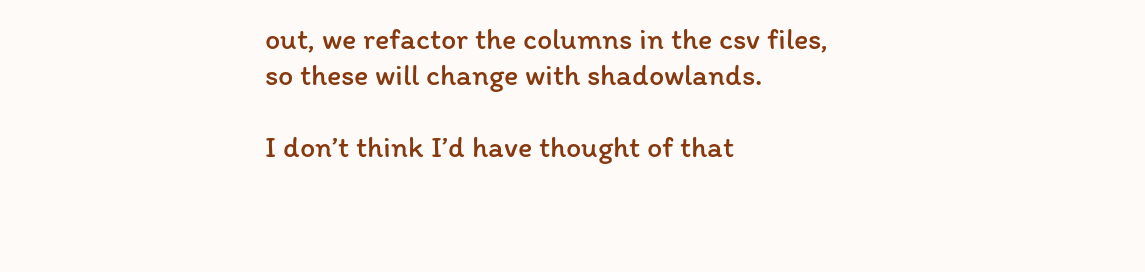out, we refactor the columns in the csv files, so these will change with shadowlands.

I don’t think I’d have thought of that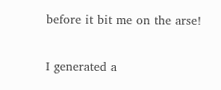before it bit me on the arse!

I generated a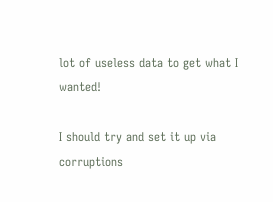lot of useless data to get what I wanted!

I should try and set it up via corruptions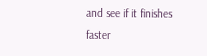and see if it finishes faster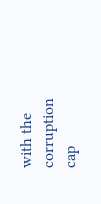with the corruption cap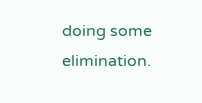doing some elimination.